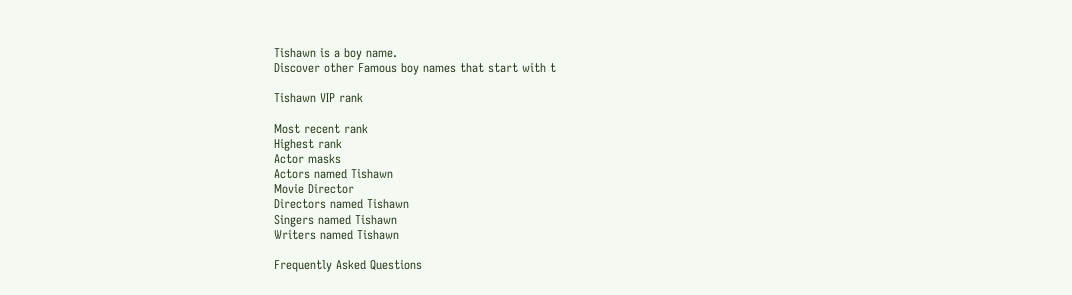Tishawn is a boy name.
Discover other Famous boy names that start with t

Tishawn VIP rank

Most recent rank
Highest rank
Actor masks
Actors named Tishawn
Movie Director
Directors named Tishawn
Singers named Tishawn
Writers named Tishawn

Frequently Asked Questions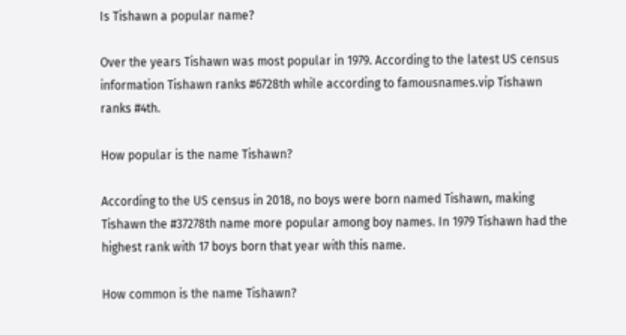Is Tishawn a popular name?

Over the years Tishawn was most popular in 1979. According to the latest US census information Tishawn ranks #6728th while according to famousnames.vip Tishawn ranks #4th.

How popular is the name Tishawn?

According to the US census in 2018, no boys were born named Tishawn, making Tishawn the #37278th name more popular among boy names. In 1979 Tishawn had the highest rank with 17 boys born that year with this name.

How common is the name Tishawn?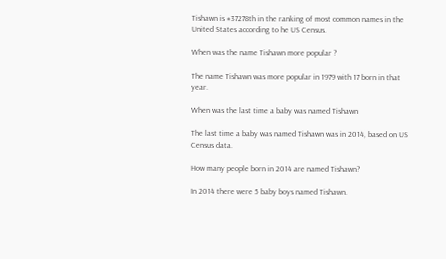Tishawn is #37278th in the ranking of most common names in the United States according to he US Census.

When was the name Tishawn more popular ?

The name Tishawn was more popular in 1979 with 17 born in that year.

When was the last time a baby was named Tishawn

The last time a baby was named Tishawn was in 2014, based on US Census data.

How many people born in 2014 are named Tishawn?

In 2014 there were 5 baby boys named Tishawn.